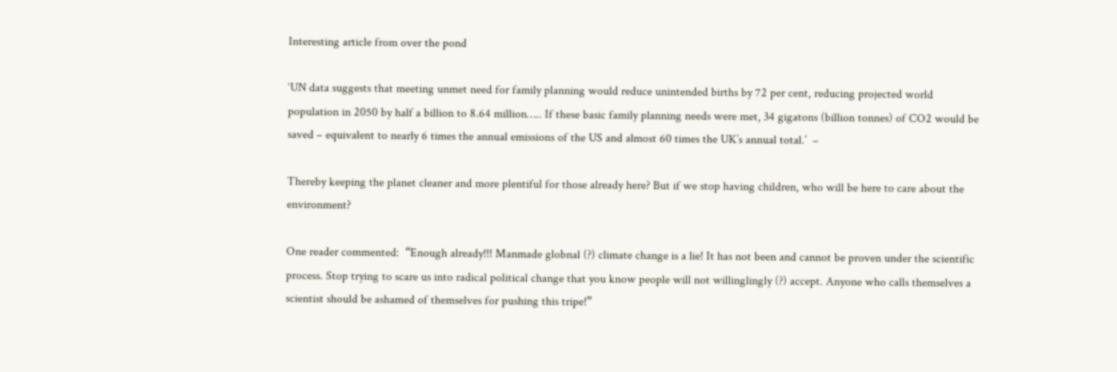Interesting article from over the pond

‘UN data suggests that meeting unmet need for family planning would reduce unintended births by 72 per cent, reducing projected world population in 2050 by half a billion to 8.64 million….. If these basic family planning needs were met, 34 gigatons (billion tonnes) of CO2 would be saved – equivalent to nearly 6 times the annual emissions of the US and almost 60 times the UK’s annual total.’  –

Thereby keeping the planet cleaner and more plentiful for those already here? But if we stop having children, who will be here to care about the environment?

One reader commented:  “Enough already!!! Manmade globnal (?) climate change is a lie! It has not been and cannot be proven under the scientific process. Stop trying to scare us into radical political change that you know people will not willinglingly (?) accept. Anyone who calls themselves a scientist should be ashamed of themselves for pushing this tripe!”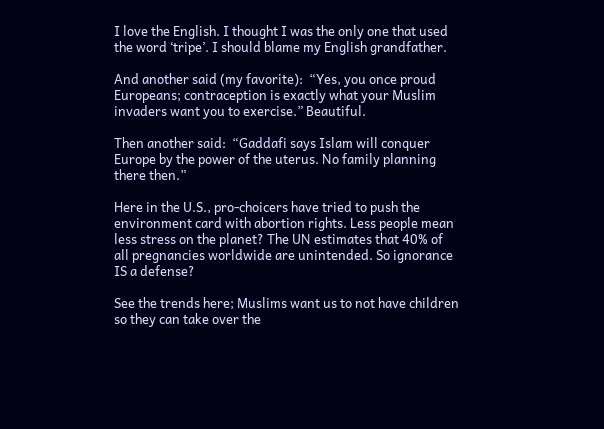I love the English. I thought I was the only one that used the word ‘tripe’. I should blame my English grandfather.

And another said (my favorite):  “Yes, you once proud Europeans; contraception is exactly what your Muslim invaders want you to exercise.” Beautiful.

Then another said:  “Gaddafi says Islam will conquer Europe by the power of the uterus. No family planning there then.”

Here in the U.S., pro-choicers have tried to push the environment card with abortion rights. Less people mean less stress on the planet? The UN estimates that 40% of all pregnancies worldwide are unintended. So ignorance IS a defense?

See the trends here; Muslims want us to not have children so they can take over the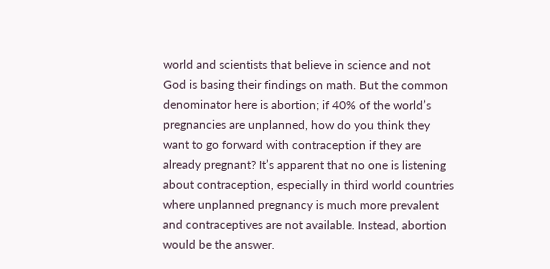world and scientists that believe in science and not God is basing their findings on math. But the common denominator here is abortion; if 40% of the world’s pregnancies are unplanned, how do you think they want to go forward with contraception if they are already pregnant? It’s apparent that no one is listening about contraception, especially in third world countries where unplanned pregnancy is much more prevalent and contraceptives are not available. Instead, abortion would be the answer.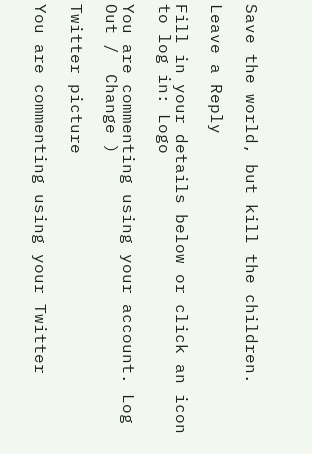Save the world, but kill the children.

Leave a Reply

Fill in your details below or click an icon to log in: Logo

You are commenting using your account. Log Out /  Change )

Twitter picture

You are commenting using your Twitter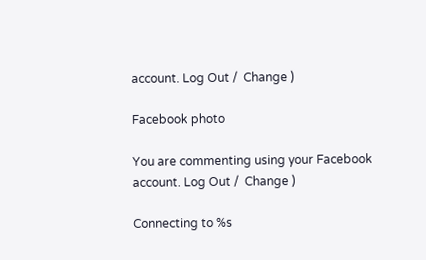account. Log Out /  Change )

Facebook photo

You are commenting using your Facebook account. Log Out /  Change )

Connecting to %s